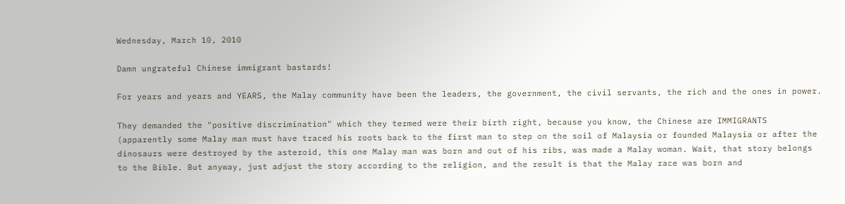Wednesday, March 10, 2010

Damn ungrateful Chinese immigrant bastards!

For years and years and YEARS, the Malay community have been the leaders, the government, the civil servants, the rich and the ones in power.

They demanded the "positive discrimination" which they termed were their birth right, because you know, the Chinese are IMMIGRANTS (apparently some Malay man must have traced his roots back to the first man to step on the soil of Malaysia or founded Malaysia or after the dinosaurs were destroyed by the asteroid, this one Malay man was born and out of his ribs, was made a Malay woman. Wait, that story belongs to the Bible. But anyway, just adjust the story according to the religion, and the result is that the Malay race was born and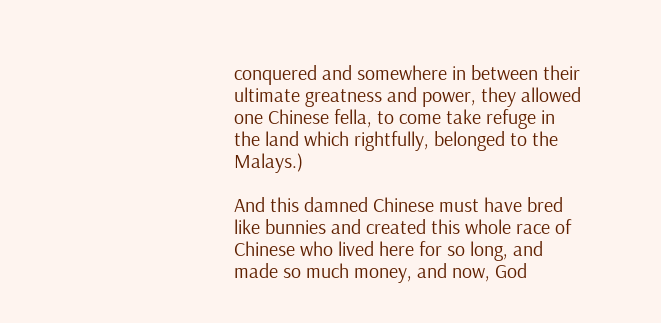conquered and somewhere in between their ultimate greatness and power, they allowed one Chinese fella, to come take refuge in the land which rightfully, belonged to the Malays.)

And this damned Chinese must have bred like bunnies and created this whole race of Chinese who lived here for so long, and made so much money, and now, God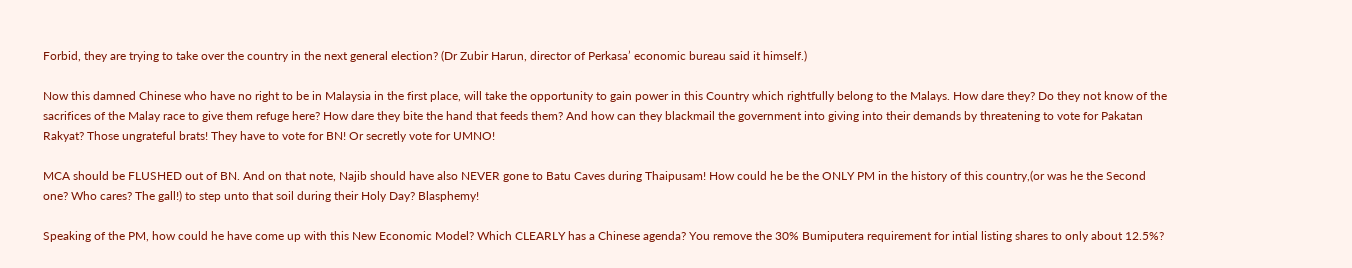Forbid, they are trying to take over the country in the next general election? (Dr Zubir Harun, director of Perkasa’ economic bureau said it himself.)

Now this damned Chinese who have no right to be in Malaysia in the first place, will take the opportunity to gain power in this Country which rightfully belong to the Malays. How dare they? Do they not know of the sacrifices of the Malay race to give them refuge here? How dare they bite the hand that feeds them? And how can they blackmail the government into giving into their demands by threatening to vote for Pakatan Rakyat? Those ungrateful brats! They have to vote for BN! Or secretly vote for UMNO!

MCA should be FLUSHED out of BN. And on that note, Najib should have also NEVER gone to Batu Caves during Thaipusam! How could he be the ONLY PM in the history of this country,(or was he the Second one? Who cares? The gall!) to step unto that soil during their Holy Day? Blasphemy!

Speaking of the PM, how could he have come up with this New Economic Model? Which CLEARLY has a Chinese agenda? You remove the 30% Bumiputera requirement for intial listing shares to only about 12.5%?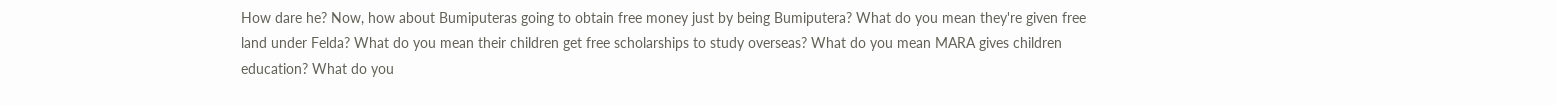How dare he? Now, how about Bumiputeras going to obtain free money just by being Bumiputera? What do you mean they're given free land under Felda? What do you mean their children get free scholarships to study overseas? What do you mean MARA gives children education? What do you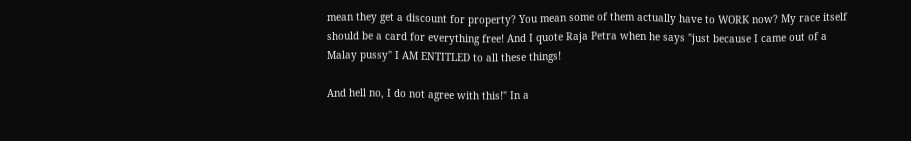mean they get a discount for property? You mean some of them actually have to WORK now? My race itself should be a card for everything free! And I quote Raja Petra when he says "just because I came out of a Malay pussy" I AM ENTITLED to all these things!

And hell no, I do not agree with this!" In a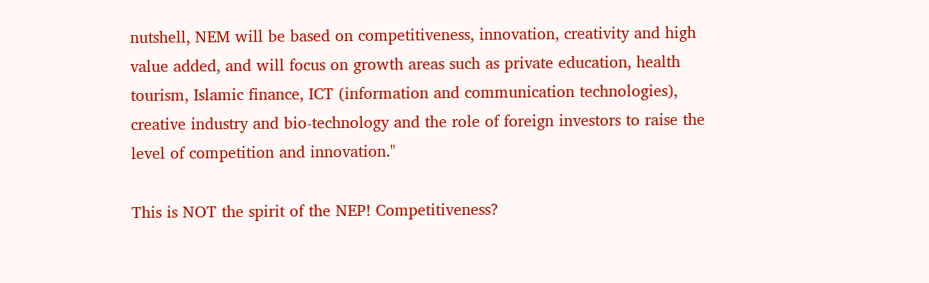nutshell, NEM will be based on competitiveness, innovation, creativity and high value added, and will focus on growth areas such as private education, health tourism, Islamic finance, ICT (information and communication technologies), creative industry and bio-technology and the role of foreign investors to raise the level of competition and innovation."

This is NOT the spirit of the NEP! Competitiveness?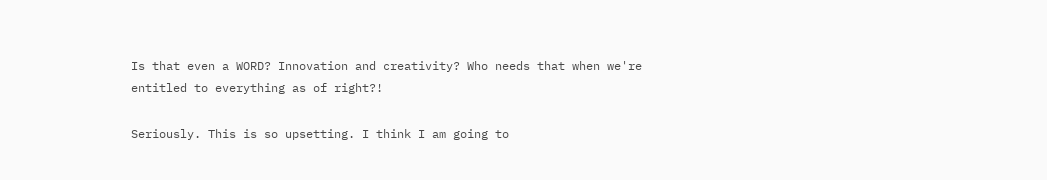Is that even a WORD? Innovation and creativity? Who needs that when we're entitled to everything as of right?!

Seriously. This is so upsetting. I think I am going to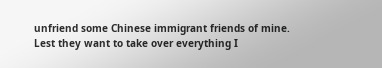unfriend some Chinese immigrant friends of mine. Lest they want to take over everything I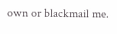own or blackmail me.